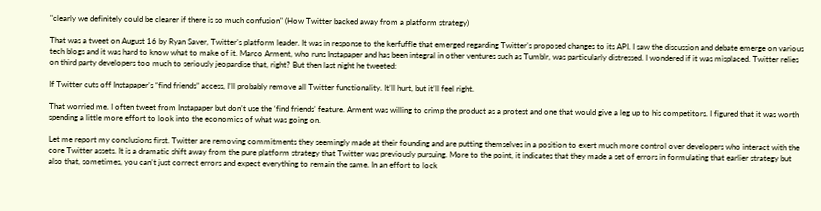"clearly we definitely could be clearer if there is so much confusion" (How Twitter backed away from a platform strategy)

That was a tweet on August 16 by Ryan Saver, Twitter’s platform leader. It was in response to the kerfuffle that emerged regarding Twitter’s proposed changes to its API. I saw the discussion and debate emerge on various tech blogs and it was hard to know what to make of it. Marco Arment, who runs Instapaper and has been integral in other ventures such as Tumblr, was particularly distressed. I wondered if it was misplaced. Twitter relies on third party developers too much to seriously jeopardise that, right? But then last night he tweeted:

If Twitter cuts off Instapaper’s “find friends” access, I’ll probably remove all Twitter functionality. It’ll hurt, but it’ll feel right.

That worried me. I often tweet from Instapaper but don’t use the ‘find friends’ feature. Arment was willing to crimp the product as a protest and one that would give a leg up to his competitors. I figured that it was worth spending a little more effort to look into the economics of what was going on.

Let me report my conclusions first. Twitter are removing commitments they seemingly made at their founding and are putting themselves in a position to exert much more control over developers who interact with the core Twitter assets. It is a dramatic shift away from the pure platform strategy that Twitter was previously pursuing. More to the point, it indicates that they made a set of errors in formulating that earlier strategy but also that, sometimes, you can’t just correct errors and expect everything to remain the same. In an effort to lock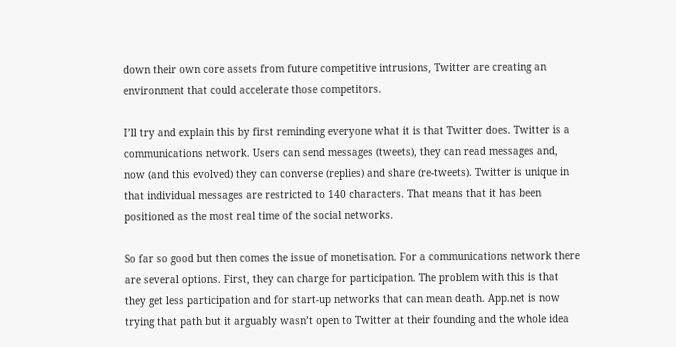down their own core assets from future competitive intrusions, Twitter are creating an environment that could accelerate those competitors.

I’ll try and explain this by first reminding everyone what it is that Twitter does. Twitter is a communications network. Users can send messages (tweets), they can read messages and, now (and this evolved) they can converse (replies) and share (re-tweets). Twitter is unique in that individual messages are restricted to 140 characters. That means that it has been positioned as the most real time of the social networks.

So far so good but then comes the issue of monetisation. For a communications network there are several options. First, they can charge for participation. The problem with this is that they get less participation and for start-up networks that can mean death. App.net is now trying that path but it arguably wasn’t open to Twitter at their founding and the whole idea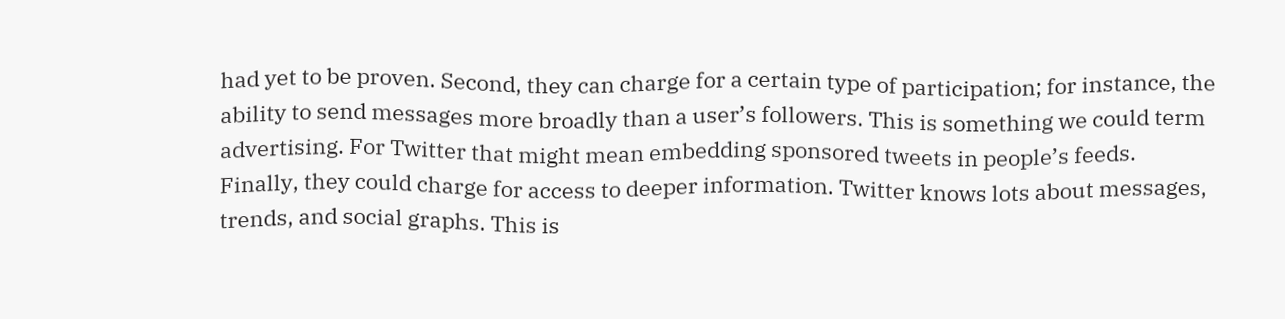had yet to be proven. Second, they can charge for a certain type of participation; for instance, the ability to send messages more broadly than a user’s followers. This is something we could term advertising. For Twitter that might mean embedding sponsored tweets in people’s feeds. Finally, they could charge for access to deeper information. Twitter knows lots about messages, trends, and social graphs. This is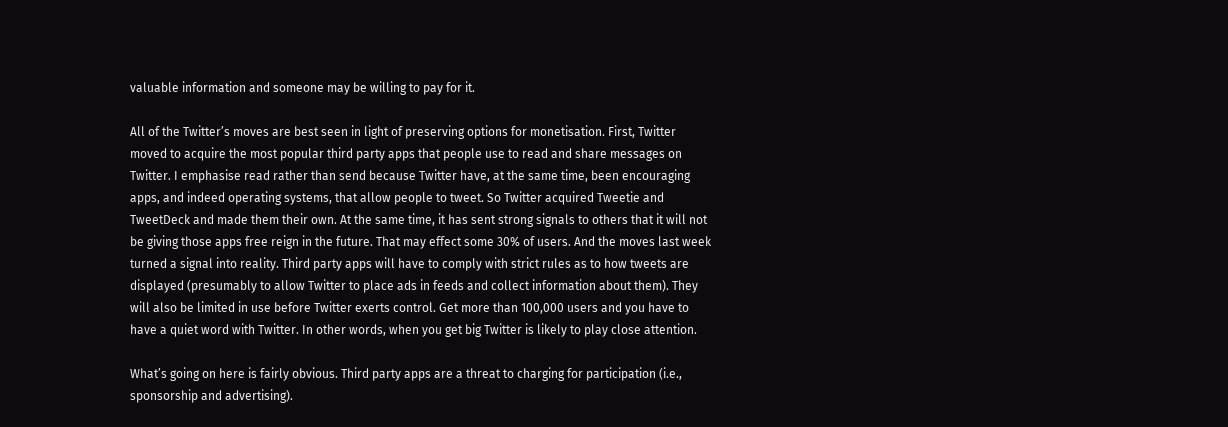valuable information and someone may be willing to pay for it.

All of the Twitter’s moves are best seen in light of preserving options for monetisation. First, Twitter moved to acquire the most popular third party apps that people use to read and share messages on Twitter. I emphasise read rather than send because Twitter have, at the same time, been encouraging apps, and indeed operating systems, that allow people to tweet. So Twitter acquired Tweetie and TweetDeck and made them their own. At the same time, it has sent strong signals to others that it will not be giving those apps free reign in the future. That may effect some 30% of users. And the moves last week turned a signal into reality. Third party apps will have to comply with strict rules as to how tweets are displayed (presumably to allow Twitter to place ads in feeds and collect information about them). They will also be limited in use before Twitter exerts control. Get more than 100,000 users and you have to have a quiet word with Twitter. In other words, when you get big Twitter is likely to play close attention.

What’s going on here is fairly obvious. Third party apps are a threat to charging for participation (i.e., sponsorship and advertising).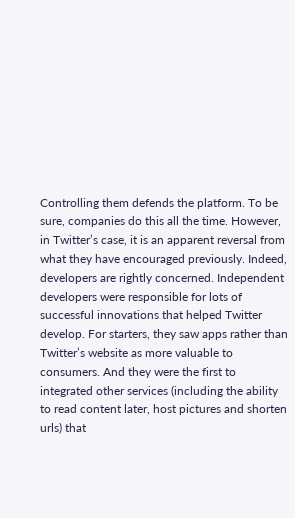Controlling them defends the platform. To be sure, companies do this all the time. However, in Twitter’s case, it is an apparent reversal from what they have encouraged previously. Indeed, developers are rightly concerned. Independent developers were responsible for lots of successful innovations that helped Twitter develop. For starters, they saw apps rather than Twitter’s website as more valuable to consumers. And they were the first to integrated other services (including the ability to read content later, host pictures and shorten urls) that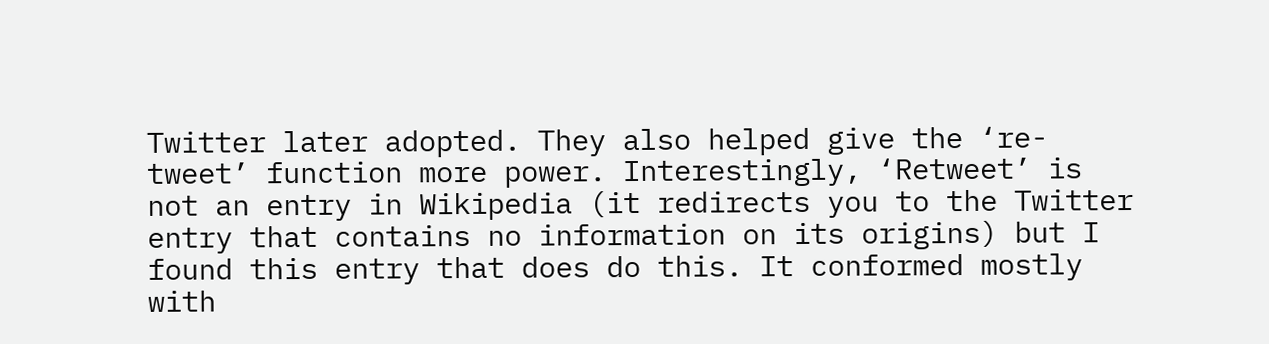Twitter later adopted. They also helped give the ‘re-tweet’ function more power. Interestingly, ‘Retweet’ is not an entry in Wikipedia (it redirects you to the Twitter entry that contains no information on its origins) but I found this entry that does do this. It conformed mostly with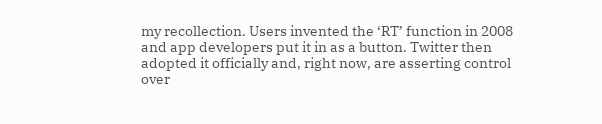my recollection. Users invented the ‘RT’ function in 2008 and app developers put it in as a button. Twitter then adopted it officially and, right now, are asserting control over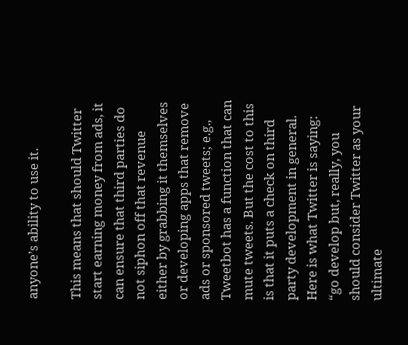anyone’s ability to use it.

This means that should Twitter start earning money from ads, it can ensure that third parties do not siphon off that revenue either by grabbing it themselves or developing apps that remove ads or sponsored tweets; e.g., Tweetbot has a function that can mute tweets. But the cost to this is that it puts a check on third party development in general. Here is what Twitter is saying: “go develop but, really, you should consider Twitter as your ultimate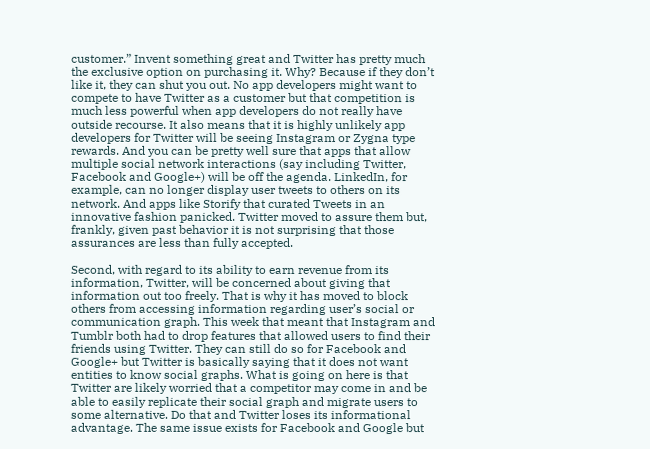customer.” Invent something great and Twitter has pretty much the exclusive option on purchasing it. Why? Because if they don’t like it, they can shut you out. No app developers might want to compete to have Twitter as a customer but that competition is much less powerful when app developers do not really have outside recourse. It also means that it is highly unlikely app developers for Twitter will be seeing Instagram or Zygna type rewards. And you can be pretty well sure that apps that allow multiple social network interactions (say including Twitter, Facebook and Google+) will be off the agenda. LinkedIn, for example, can no longer display user tweets to others on its network. And apps like Storify that curated Tweets in an innovative fashion panicked. Twitter moved to assure them but, frankly, given past behavior it is not surprising that those assurances are less than fully accepted.

Second, with regard to its ability to earn revenue from its information, Twitter, will be concerned about giving that information out too freely. That is why it has moved to block others from accessing information regarding user’s social or communication graph. This week that meant that Instagram and Tumblr both had to drop features that allowed users to find their friends using Twitter. They can still do so for Facebook and Google+ but Twitter is basically saying that it does not want entities to know social graphs. What is going on here is that Twitter are likely worried that a competitor may come in and be able to easily replicate their social graph and migrate users to some alternative. Do that and Twitter loses its informational advantage. The same issue exists for Facebook and Google but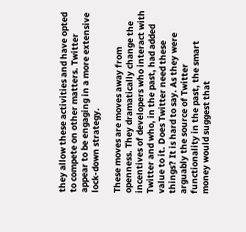they allow these activities and have opted to compete on other matters. Twitter appear to be engaging in a more extensive lock-down strategy.

These moves are moves away from openness. They dramatically change the incentives of developers who interact with Twitter and who, in the past, had added value to it. Does Twitter need these things? It is hard to say. As they were arguably the source of Twitter functionality in the past, the smart money would suggest that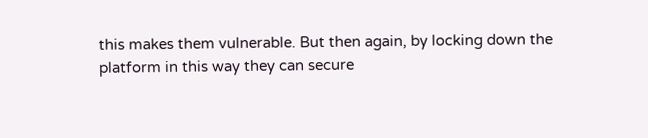this makes them vulnerable. But then again, by locking down the platform in this way they can secure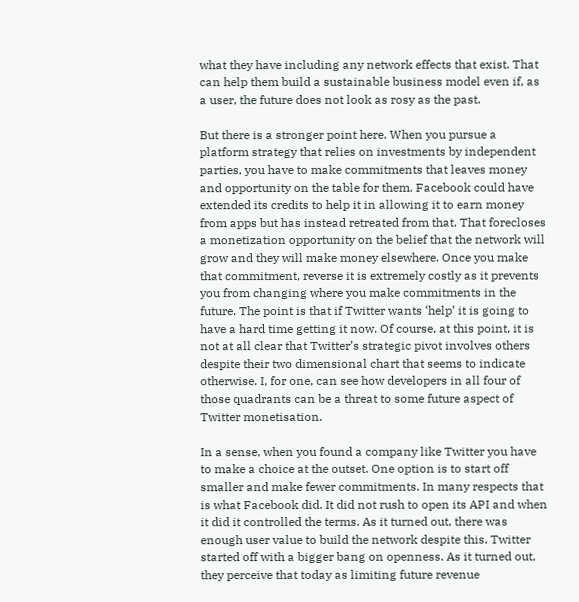what they have including any network effects that exist. That can help them build a sustainable business model even if, as a user, the future does not look as rosy as the past.

But there is a stronger point here. When you pursue a platform strategy that relies on investments by independent parties, you have to make commitments that leaves money and opportunity on the table for them. Facebook could have extended its credits to help it in allowing it to earn money from apps but has instead retreated from that. That forecloses a monetization opportunity on the belief that the network will grow and they will make money elsewhere. Once you make that commitment, reverse it is extremely costly as it prevents you from changing where you make commitments in the future. The point is that if Twitter wants ‘help’ it is going to have a hard time getting it now. Of course, at this point, it is not at all clear that Twitter’s strategic pivot involves others despite their two dimensional chart that seems to indicate otherwise. I, for one, can see how developers in all four of those quadrants can be a threat to some future aspect of Twitter monetisation.

In a sense, when you found a company like Twitter you have to make a choice at the outset. One option is to start off smaller and make fewer commitments. In many respects that is what Facebook did. It did not rush to open its API and when it did it controlled the terms. As it turned out, there was enough user value to build the network despite this. Twitter started off with a bigger bang on openness. As it turned out, they perceive that today as limiting future revenue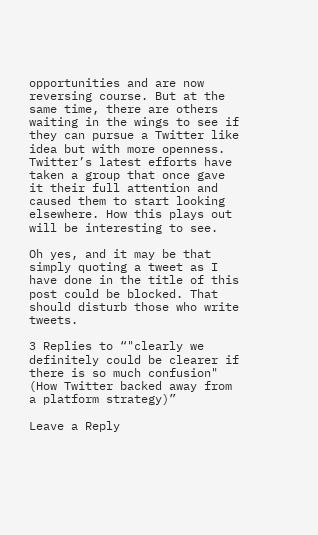opportunities and are now reversing course. But at the same time, there are others waiting in the wings to see if they can pursue a Twitter like idea but with more openness. Twitter’s latest efforts have taken a group that once gave it their full attention and caused them to start looking elsewhere. How this plays out will be interesting to see.

Oh yes, and it may be that simply quoting a tweet as I have done in the title of this post could be blocked. That should disturb those who write tweets.

3 Replies to “"clearly we definitely could be clearer if there is so much confusion" (How Twitter backed away from a platform strategy)”

Leave a Reply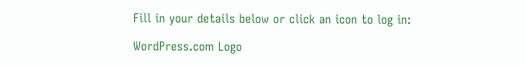Fill in your details below or click an icon to log in:

WordPress.com Logo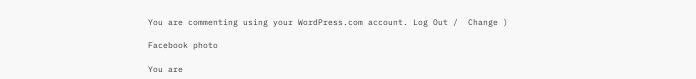You are commenting using your WordPress.com account. Log Out /  Change )

Facebook photo

You are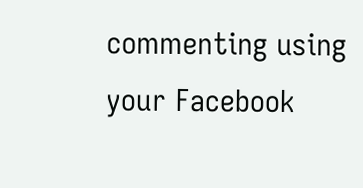commenting using your Facebook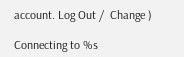account. Log Out /  Change )

Connecting to %s